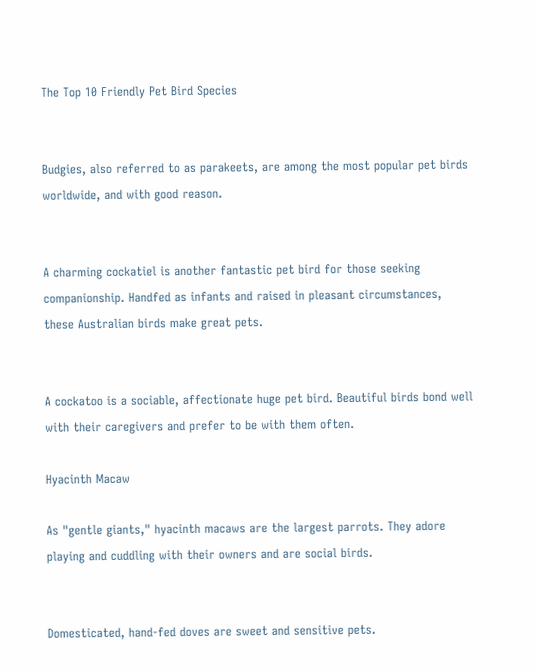The Top 10 Friendly Pet Bird Species


Budgies, also referred to as parakeets, are among the most popular pet birds worldwide, and with good reason.


A charming cockatiel is another fantastic pet bird for those seeking companionship. Handfed as infants and raised in pleasant circumstances, these Australian birds make great pets.


A cockatoo is a sociable, affectionate huge pet bird. Beautiful birds bond well with their caregivers and prefer to be with them often.

Hyacinth Macaw

As "gentle giants," hyacinth macaws are the largest parrots. They adore playing and cuddling with their owners and are social birds.


Domesticated, hand-fed doves are sweet and sensitive pets.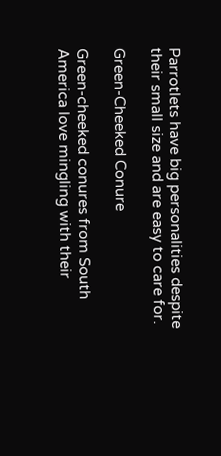Parrotlets have big personalities despite their small size and are easy to care for.

Green-Cheeked Conure

Green-cheeked conures from South America love mingling with their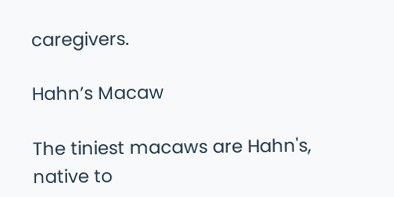caregivers.

Hahn’s Macaw

The tiniest macaws are Hahn's, native to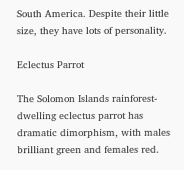South America. Despite their little size, they have lots of personality.

Eclectus Parrot

The Solomon Islands rainforest-dwelling eclectus parrot has dramatic dimorphism, with males brilliant green and females red.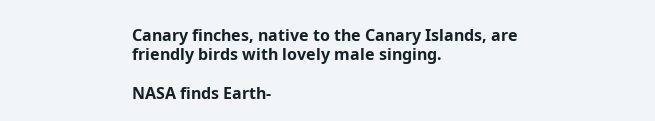Canary finches, native to the Canary Islands, are friendly birds with lovely male singing.

NASA finds Earth-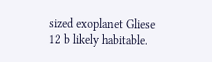sized exoplanet Gliese 12 b likely habitable.